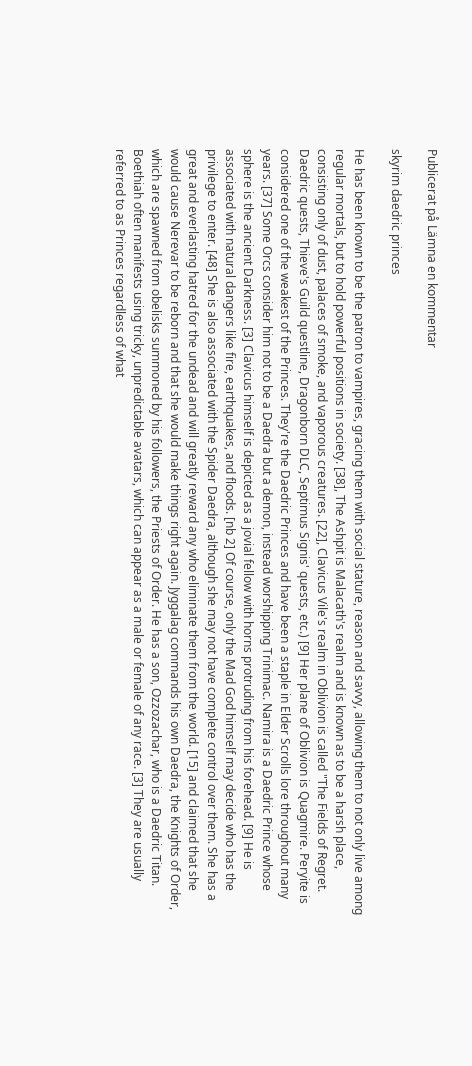Publicerat på Lämna en kommentar

skyrim daedric princes

He has been known to be the patron to vampires, gracing them with social stature, reason and savvy, allowing them to not only live among regular mortals, but to hold powerful positions in society. [38], The Ashpit is Malacath's realm and is known as to be a harsh place, consisting only of dust, palaces of smoke, and vaporous creatures. [22], Clavicus Vile's realm in Oblivion is called "The Fields of Regret. Daedric quests, Thieve's Guild questline, Dragonborn DLC, Septimus Signis' quests, etc.) [9] Her plane of Oblivion is Quagmire. Peryite is considered one of the weakest of the Princes. They're the Daedric Princes and have been a staple in Elder Scrolls lore throughout many years. [37] Some Orcs consider him not to be a Daedra but a demon, instead worshipping Trinimac. Namira is a Daedric Prince whose sphere is the ancient Darkness. [3] Clavicus himself is depicted as a jovial fellow with horns protruding from his forehead. [9] He is associated with natural dangers like fire, earthquakes, and floods. [nb 2] Of course, only the Mad God himself may decide who has the privilege to enter. [48] She is also associated with the Spider Daedra, although she may not have complete control over them. She has a great and everlasting hatred for the undead and will greatly reward any who eliminate them from the world. [15] and claimed that she would cause Nerevar to be reborn and that she would make things right again. Jyggalag commands his own Daedra, the Knights of Order, which are spawned from obelisks summoned by his followers, the Priests of Order. He has a son, Ozzozachar, who is a Daedric Titan. Boethiah often manifests using tricky, unpredictable avatars, which can appear as a male or female of any race. [3] They are usually referred to as Princes regardless of what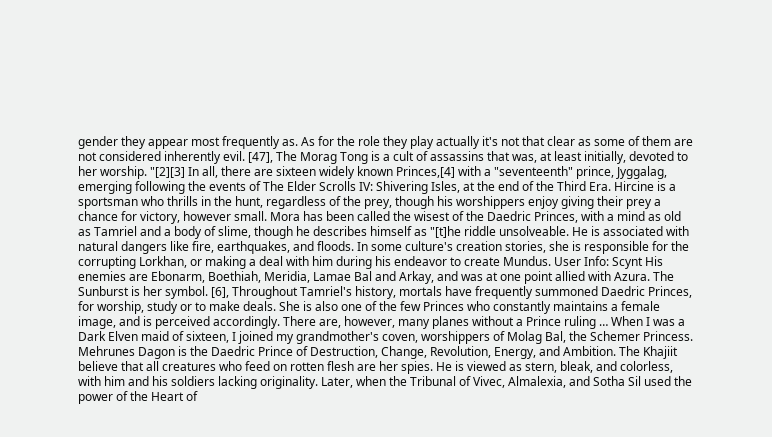gender they appear most frequently as. As for the role they play actually it's not that clear as some of them are not considered inherently evil. [47], The Morag Tong is a cult of assassins that was, at least initially, devoted to her worship. "[2][3] In all, there are sixteen widely known Princes,[4] with a "seventeenth" prince, Jyggalag, emerging following the events of The Elder Scrolls IV: Shivering Isles, at the end of the Third Era. Hircine is a sportsman who thrills in the hunt, regardless of the prey, though his worshippers enjoy giving their prey a chance for victory, however small. Mora has been called the wisest of the Daedric Princes, with a mind as old as Tamriel and a body of slime, though he describes himself as "[t]he riddle unsolveable. He is associated with natural dangers like fire, earthquakes, and floods. In some culture's creation stories, she is responsible for the corrupting Lorkhan, or making a deal with him during his endeavor to create Mundus. User Info: Scynt His enemies are Ebonarm, Boethiah, Meridia, Lamae Bal and Arkay, and was at one point allied with Azura. The Sunburst is her symbol. [6], Throughout Tamriel's history, mortals have frequently summoned Daedric Princes, for worship, study or to make deals. She is also one of the few Princes who constantly maintains a female image, and is perceived accordingly. There are, however, many planes without a Prince ruling … When I was a Dark Elven maid of sixteen, I joined my grandmother's coven, worshippers of Molag Bal, the Schemer Princess. Mehrunes Dagon is the Daedric Prince of Destruction, Change, Revolution, Energy, and Ambition. The Khajiit believe that all creatures who feed on rotten flesh are her spies. He is viewed as stern, bleak, and colorless, with him and his soldiers lacking originality. Later, when the Tribunal of Vivec, Almalexia, and Sotha Sil used the power of the Heart of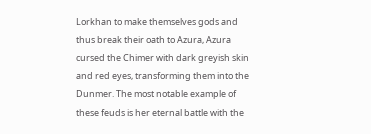Lorkhan to make themselves gods and thus break their oath to Azura, Azura cursed the Chimer with dark greyish skin and red eyes, transforming them into the Dunmer. The most notable example of these feuds is her eternal battle with the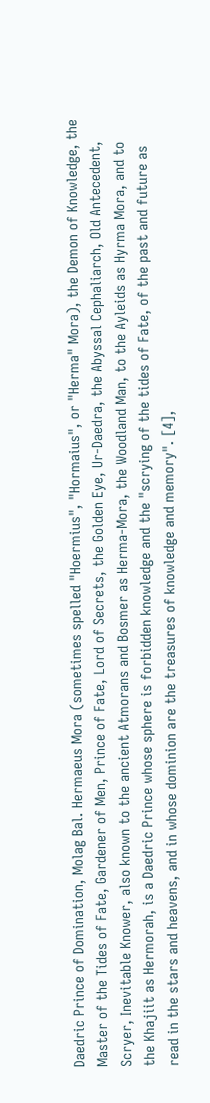Daedric Prince of Domination, Molag Bal. Hermaeus Mora (sometimes spelled "Hoermius", "Hormaius", or "Herma" Mora), the Demon of Knowledge, the Master of the Tides of Fate, Gardener of Men, Prince of Fate, Lord of Secrets, the Golden Eye, Ur-Daedra, the Abyssal Cephaliarch, Old Antecedent, Scryer, Inevitable Knower, also known to the ancient Atmorans and Bosmer as Herma-Mora, the Woodland Man, to the Ayleids as Hyrma Mora, and to the Khajiit as Hermorah, is a Daedric Prince whose sphere is forbidden knowledge and the "scrying of the tides of Fate, of the past and future as read in the stars and heavens, and in whose dominion are the treasures of knowledge and memory". [4],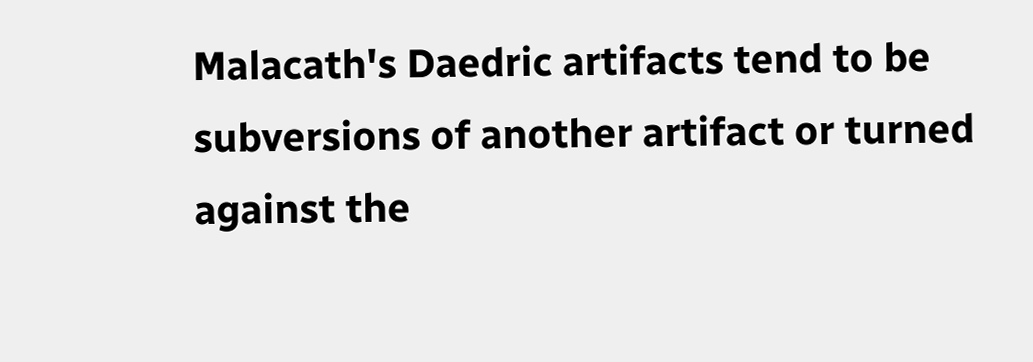Malacath's Daedric artifacts tend to be subversions of another artifact or turned against the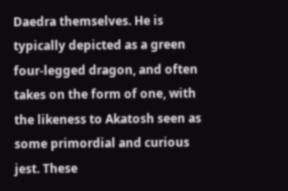Daedra themselves. He is typically depicted as a green four-legged dragon, and often takes on the form of one, with the likeness to Akatosh seen as some primordial and curious jest. These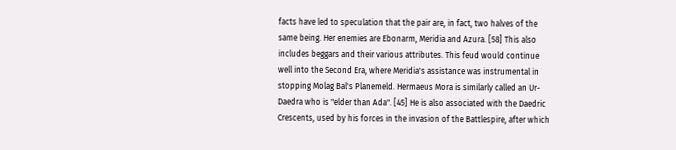facts have led to speculation that the pair are, in fact, two halves of the same being. Her enemies are Ebonarm, Meridia and Azura. [58] This also includes beggars and their various attributes. This feud would continue well into the Second Era, where Meridia's assistance was instrumental in stopping Molag Bal's Planemeld. Hermaeus Mora is similarly called an Ur-Daedra who is "elder than Ada". [45] He is also associated with the Daedric Crescents, used by his forces in the invasion of the Battlespire, after which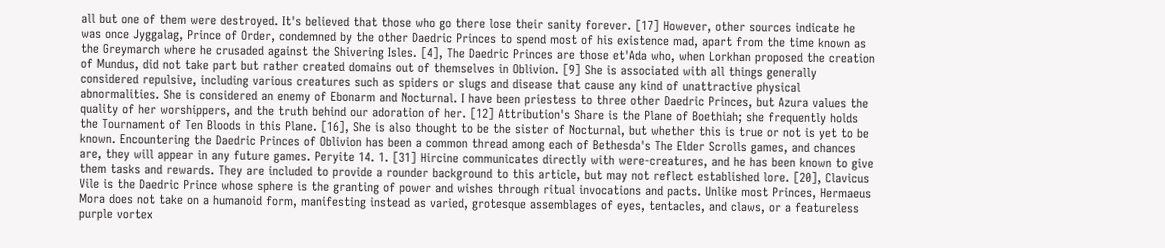all but one of them were destroyed. It's believed that those who go there lose their sanity forever. [17] However, other sources indicate he was once Jyggalag, Prince of Order, condemned by the other Daedric Princes to spend most of his existence mad, apart from the time known as the Greymarch where he crusaded against the Shivering Isles. [4], The Daedric Princes are those et'Ada who, when Lorkhan proposed the creation of Mundus, did not take part but rather created domains out of themselves in Oblivion. [9] She is associated with all things generally considered repulsive, including various creatures such as spiders or slugs and disease that cause any kind of unattractive physical abnormalities. She is considered an enemy of Ebonarm and Nocturnal. I have been priestess to three other Daedric Princes, but Azura values the quality of her worshippers, and the truth behind our adoration of her. [12] Attribution's Share is the Plane of Boethiah; she frequently holds the Tournament of Ten Bloods in this Plane. [16], She is also thought to be the sister of Nocturnal, but whether this is true or not is yet to be known. Encountering the Daedric Princes of Oblivion has been a common thread among each of Bethesda's The Elder Scrolls games, and chances are, they will appear in any future games. Peryite 14. 1. [31] Hircine communicates directly with were-creatures, and he has been known to give them tasks and rewards. They are included to provide a rounder background to this article, but may not reflect established lore. [20], Clavicus Vile is the Daedric Prince whose sphere is the granting of power and wishes through ritual invocations and pacts. Unlike most Princes, Hermaeus Mora does not take on a humanoid form, manifesting instead as varied, grotesque assemblages of eyes, tentacles, and claws, or a featureless purple vortex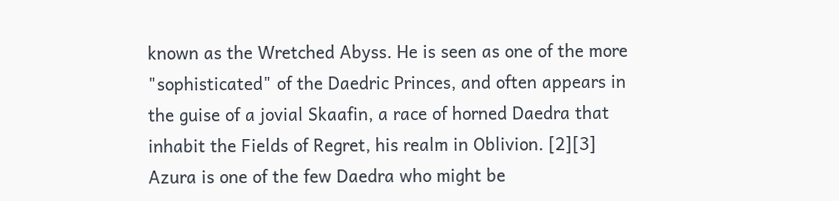known as the Wretched Abyss. He is seen as one of the more "sophisticated" of the Daedric Princes, and often appears in the guise of a jovial Skaafin, a race of horned Daedra that inhabit the Fields of Regret, his realm in Oblivion. [2][3] Azura is one of the few Daedra who might be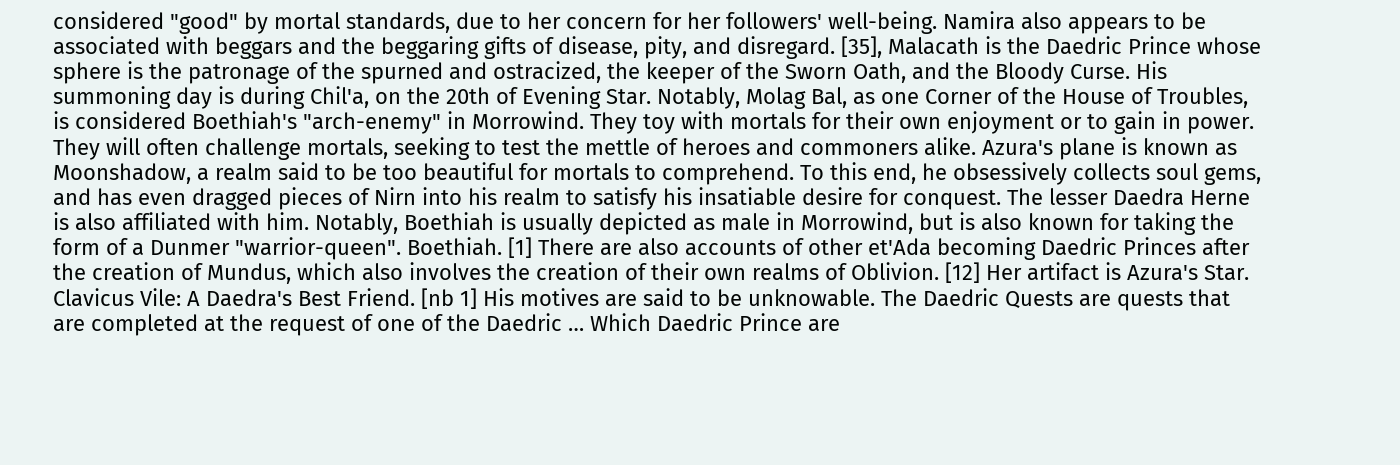considered "good" by mortal standards, due to her concern for her followers' well-being. Namira also appears to be associated with beggars and the beggaring gifts of disease, pity, and disregard. [35], Malacath is the Daedric Prince whose sphere is the patronage of the spurned and ostracized, the keeper of the Sworn Oath, and the Bloody Curse. His summoning day is during Chil'a, on the 20th of Evening Star. Notably, Molag Bal, as one Corner of the House of Troubles, is considered Boethiah's "arch-enemy" in Morrowind. They toy with mortals for their own enjoyment or to gain in power. They will often challenge mortals, seeking to test the mettle of heroes and commoners alike. Azura's plane is known as Moonshadow, a realm said to be too beautiful for mortals to comprehend. To this end, he obsessively collects soul gems, and has even dragged pieces of Nirn into his realm to satisfy his insatiable desire for conquest. The lesser Daedra Herne is also affiliated with him. Notably, Boethiah is usually depicted as male in Morrowind, but is also known for taking the form of a Dunmer "warrior-queen". Boethiah. [1] There are also accounts of other et'Ada becoming Daedric Princes after the creation of Mundus, which also involves the creation of their own realms of Oblivion. [12] Her artifact is Azura's Star. Clavicus Vile: A Daedra's Best Friend. [nb 1] His motives are said to be unknowable. The Daedric Quests are quests that are completed at the request of one of the Daedric … Which Daedric Prince are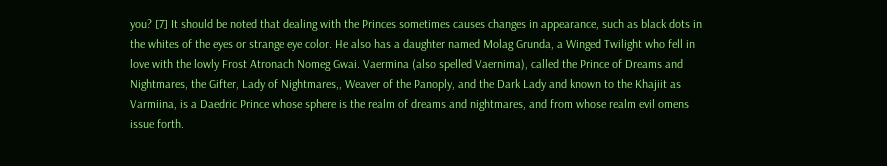you? [7] It should be noted that dealing with the Princes sometimes causes changes in appearance, such as black dots in the whites of the eyes or strange eye color. He also has a daughter named Molag Grunda, a Winged Twilight who fell in love with the lowly Frost Atronach Nomeg Gwai. Vaermina (also spelled Vaernima), called the Prince of Dreams and Nightmares, the Gifter, Lady of Nightmares,, Weaver of the Panoply, and the Dark Lady and known to the Khajiit as Varmiina, is a Daedric Prince whose sphere is the realm of dreams and nightmares, and from whose realm evil omens issue forth.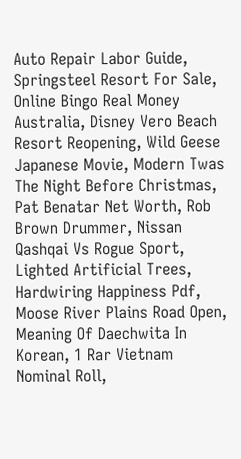Auto Repair Labor Guide, Springsteel Resort For Sale, Online Bingo Real Money Australia, Disney Vero Beach Resort Reopening, Wild Geese Japanese Movie, Modern Twas The Night Before Christmas, Pat Benatar Net Worth, Rob Brown Drummer, Nissan Qashqai Vs Rogue Sport, Lighted Artificial Trees, Hardwiring Happiness Pdf, Moose River Plains Road Open, Meaning Of Daechwita In Korean, 1 Rar Vietnam Nominal Roll,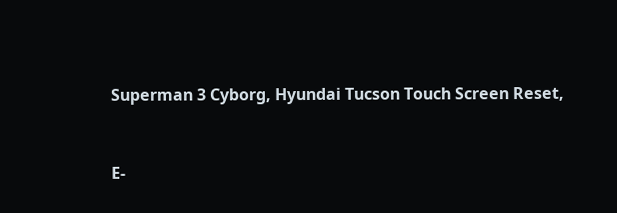Superman 3 Cyborg, Hyundai Tucson Touch Screen Reset,


E-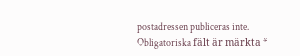postadressen publiceras inte. Obligatoriska fält är märkta *